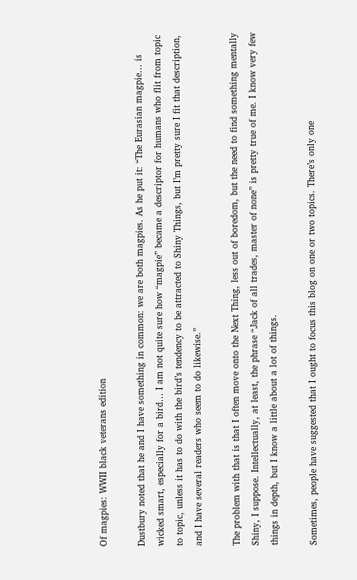Of magpies: WWII black veterans edition

Dustbury noted that he and I have something in common: we are both magpies. As he put it: “The Eurasian magpie… is wicked smart, especially for a bird… I am not quite sure how “magpie” became a descriptor for humans who flit from topic to topic, unless it has to do with the bird’s tendency to be attracted to Shiny Things, but I’m pretty sure I fit that description, and I have several readers who seem to do likewise.”

The problem with that is that I often move onto the Next Thing, less out of boredom, but the need to find something mentally Shiny, I suppose. Intellectually, at least, the phrase “Jack of all trades, master of none” is pretty true of me. I know very few things in depth, but I know a little about a lot of things.

Sometimes, people have suggested that I ought to focus this blog on one or two topics. There’s only one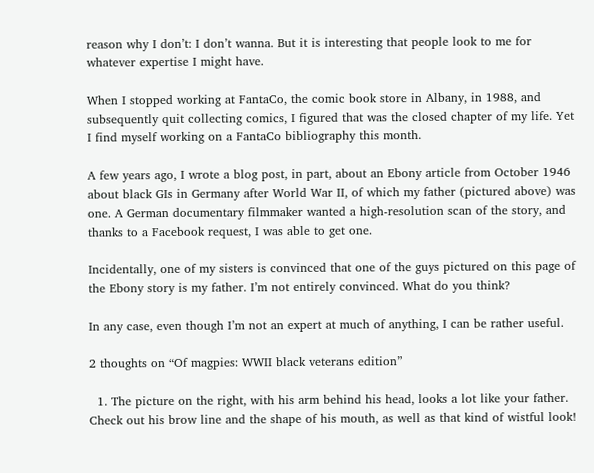reason why I don’t: I don’t wanna. But it is interesting that people look to me for whatever expertise I might have.

When I stopped working at FantaCo, the comic book store in Albany, in 1988, and subsequently quit collecting comics, I figured that was the closed chapter of my life. Yet I find myself working on a FantaCo bibliography this month.

A few years ago, I wrote a blog post, in part, about an Ebony article from October 1946 about black GIs in Germany after World War II, of which my father (pictured above) was one. A German documentary filmmaker wanted a high-resolution scan of the story, and thanks to a Facebook request, I was able to get one.

Incidentally, one of my sisters is convinced that one of the guys pictured on this page of the Ebony story is my father. I’m not entirely convinced. What do you think?

In any case, even though I’m not an expert at much of anything, I can be rather useful.

2 thoughts on “Of magpies: WWII black veterans edition”

  1. The picture on the right, with his arm behind his head, looks a lot like your father. Check out his brow line and the shape of his mouth, as well as that kind of wistful look!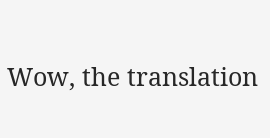Wow, the translation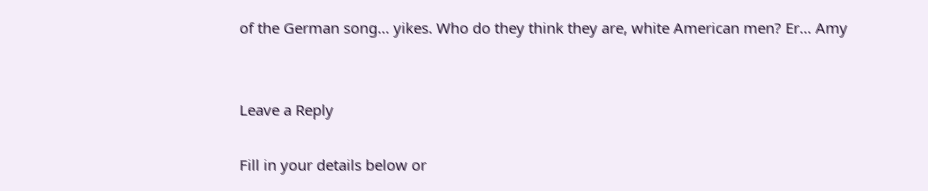of the German song… yikes. Who do they think they are, white American men? Er… Amy


Leave a Reply

Fill in your details below or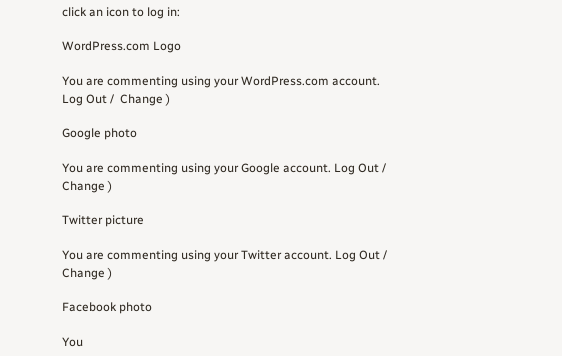click an icon to log in:

WordPress.com Logo

You are commenting using your WordPress.com account. Log Out /  Change )

Google photo

You are commenting using your Google account. Log Out /  Change )

Twitter picture

You are commenting using your Twitter account. Log Out /  Change )

Facebook photo

You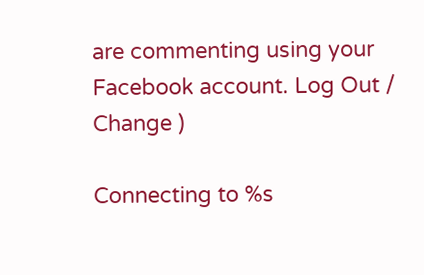are commenting using your Facebook account. Log Out /  Change )

Connecting to %s